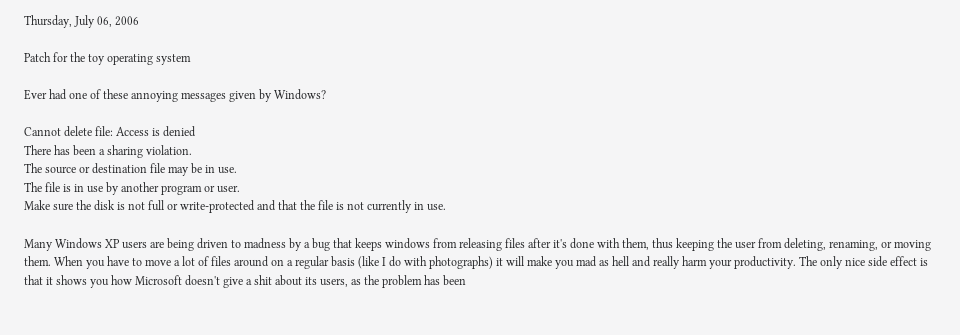Thursday, July 06, 2006

Patch for the toy operating system

Ever had one of these annoying messages given by Windows?

Cannot delete file: Access is denied
There has been a sharing violation.
The source or destination file may be in use.
The file is in use by another program or user.
Make sure the disk is not full or write-protected and that the file is not currently in use.

Many Windows XP users are being driven to madness by a bug that keeps windows from releasing files after it's done with them, thus keeping the user from deleting, renaming, or moving them. When you have to move a lot of files around on a regular basis (like I do with photographs) it will make you mad as hell and really harm your productivity. The only nice side effect is that it shows you how Microsoft doesn't give a shit about its users, as the problem has been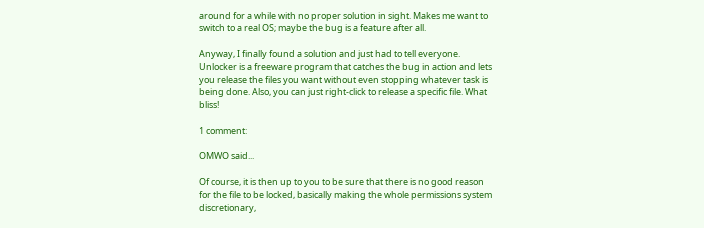around for a while with no proper solution in sight. Makes me want to switch to a real OS; maybe the bug is a feature after all.

Anyway, I finally found a solution and just had to tell everyone. Unlocker is a freeware program that catches the bug in action and lets you release the files you want without even stopping whatever task is being done. Also, you can just right-click to release a specific file. What bliss!

1 comment:

OMWO said...

Of course, it is then up to you to be sure that there is no good reason for the file to be locked, basically making the whole permissions system discretionary,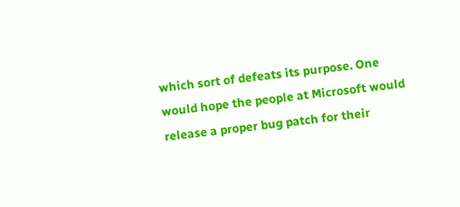which sort of defeats its purpose. One would hope the people at Microsoft would release a proper bug patch for their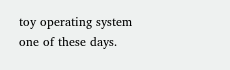toy operating system one of these days.